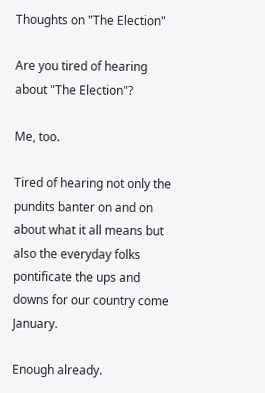Thoughts on "The Election"

Are you tired of hearing about "The Election"?

Me, too.

Tired of hearing not only the pundits banter on and on about what it all means but also the everyday folks pontificate the ups and downs for our country come January.

Enough already.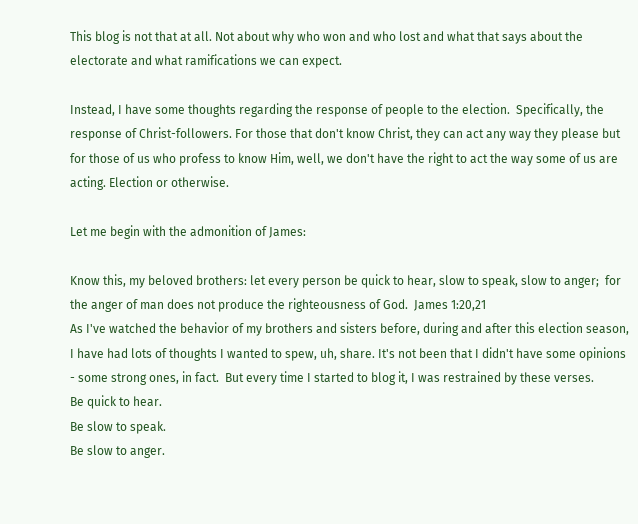This blog is not that at all. Not about why who won and who lost and what that says about the electorate and what ramifications we can expect.

Instead, I have some thoughts regarding the response of people to the election.  Specifically, the response of Christ-followers. For those that don't know Christ, they can act any way they please but
for those of us who profess to know Him, well, we don't have the right to act the way some of us are acting. Election or otherwise.

Let me begin with the admonition of James:

Know this, my beloved brothers: let every person be quick to hear, slow to speak, slow to anger;  for the anger of man does not produce the righteousness of God.  James 1:20,21
As I've watched the behavior of my brothers and sisters before, during and after this election season, I have had lots of thoughts I wanted to spew, uh, share. It's not been that I didn't have some opinions - some strong ones, in fact.  But every time I started to blog it, I was restrained by these verses.
Be quick to hear.
Be slow to speak.
Be slow to anger.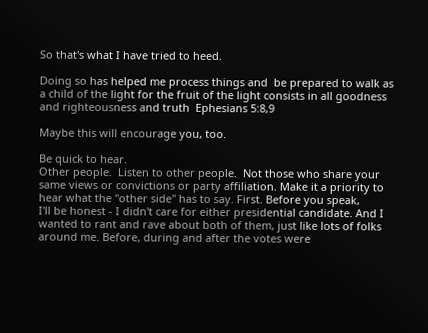So that's what I have tried to heed.

Doing so has helped me process things and  be prepared to walk as a child of the light for the fruit of the light consists in all goodness and righteousness and truth  Ephesians 5:8,9

Maybe this will encourage you, too.

Be quick to hear.
Other people.  Listen to other people.  Not those who share your same views or convictions or party affiliation. Make it a priority to hear what the "other side" has to say. First. Before you speak,
I'll be honest - I didn't care for either presidential candidate. And I wanted to rant and rave about both of them, just like lots of folks around me. Before, during and after the votes were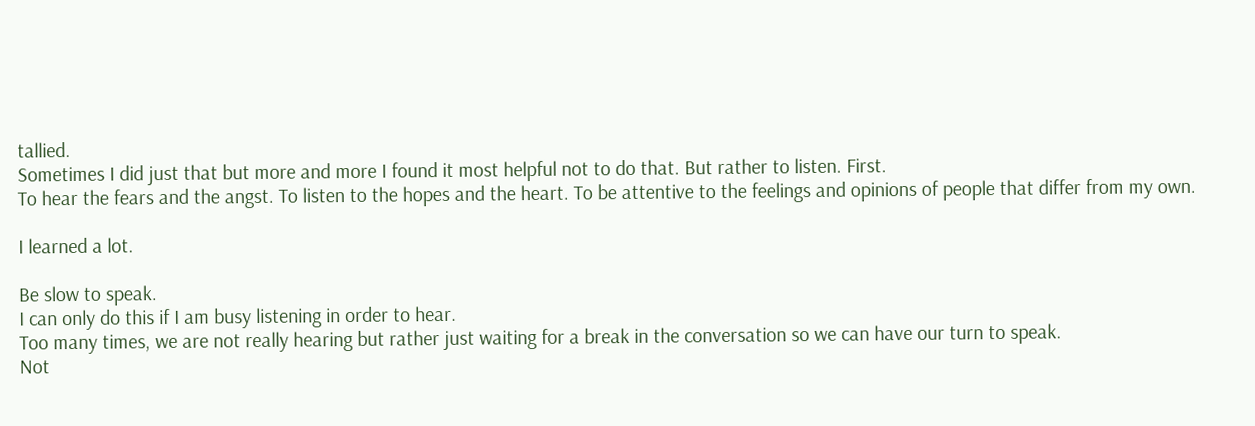tallied.
Sometimes I did just that but more and more I found it most helpful not to do that. But rather to listen. First.
To hear the fears and the angst. To listen to the hopes and the heart. To be attentive to the feelings and opinions of people that differ from my own.

I learned a lot.

Be slow to speak.
I can only do this if I am busy listening in order to hear.
Too many times, we are not really hearing but rather just waiting for a break in the conversation so we can have our turn to speak.
Not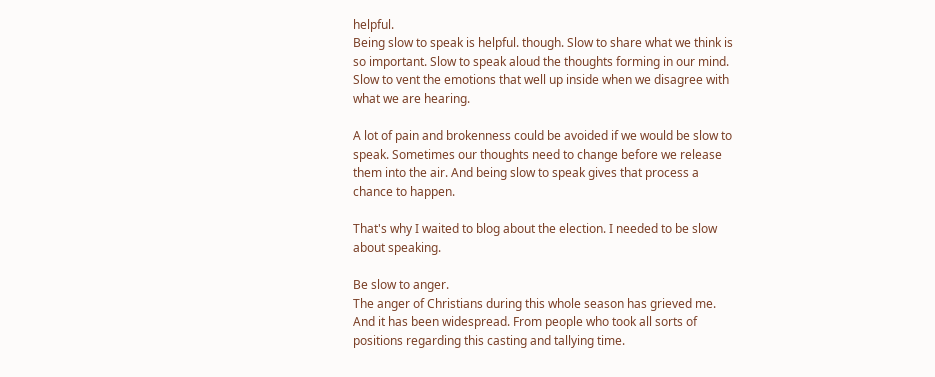helpful.
Being slow to speak is helpful. though. Slow to share what we think is so important. Slow to speak aloud the thoughts forming in our mind. Slow to vent the emotions that well up inside when we disagree with what we are hearing.

A lot of pain and brokenness could be avoided if we would be slow to speak. Sometimes our thoughts need to change before we release them into the air. And being slow to speak gives that process a chance to happen.

That's why I waited to blog about the election. I needed to be slow about speaking.

Be slow to anger.
The anger of Christians during this whole season has grieved me. And it has been widespread. From people who took all sorts of positions regarding this casting and tallying time.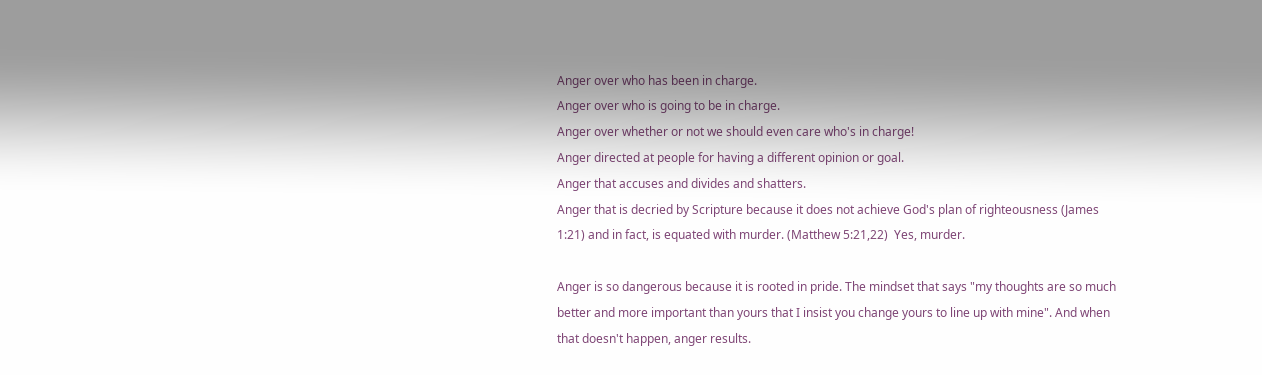Anger over who has been in charge.
Anger over who is going to be in charge.
Anger over whether or not we should even care who's in charge!
Anger directed at people for having a different opinion or goal.
Anger that accuses and divides and shatters.
Anger that is decried by Scripture because it does not achieve God's plan of righteousness (James 1:21) and in fact, is equated with murder. (Matthew 5:21,22)  Yes, murder.

Anger is so dangerous because it is rooted in pride. The mindset that says "my thoughts are so much  better and more important than yours that I insist you change yours to line up with mine". And when that doesn't happen, anger results.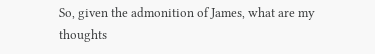So, given the admonition of James, what are my thoughts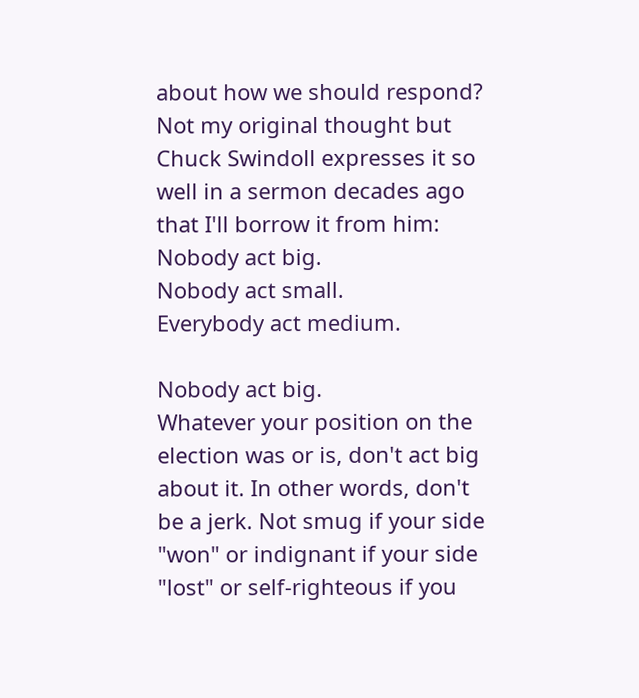about how we should respond? Not my original thought but Chuck Swindoll expresses it so well in a sermon decades ago that I'll borrow it from him:
Nobody act big.
Nobody act small.
Everybody act medium.

Nobody act big.
Whatever your position on the election was or is, don't act big about it. In other words, don't be a jerk. Not smug if your side "won" or indignant if your side "lost" or self-righteous if you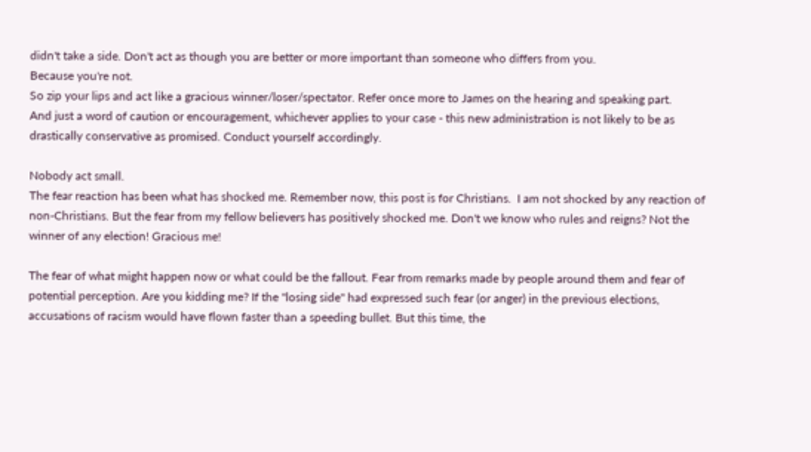didn't take a side. Don't act as though you are better or more important than someone who differs from you.
Because you're not.
So zip your lips and act like a gracious winner/loser/spectator. Refer once more to James on the hearing and speaking part.
And just a word of caution or encouragement, whichever applies to your case - this new administration is not likely to be as drastically conservative as promised. Conduct yourself accordingly.

Nobody act small.
The fear reaction has been what has shocked me. Remember now, this post is for Christians.  I am not shocked by any reaction of non-Christians. But the fear from my fellow believers has positively shocked me. Don't we know who rules and reigns? Not the winner of any election! Gracious me!

The fear of what might happen now or what could be the fallout. Fear from remarks made by people around them and fear of potential perception. Are you kidding me? If the "losing side" had expressed such fear (or anger) in the previous elections, accusations of racism would have flown faster than a speeding bullet. But this time, the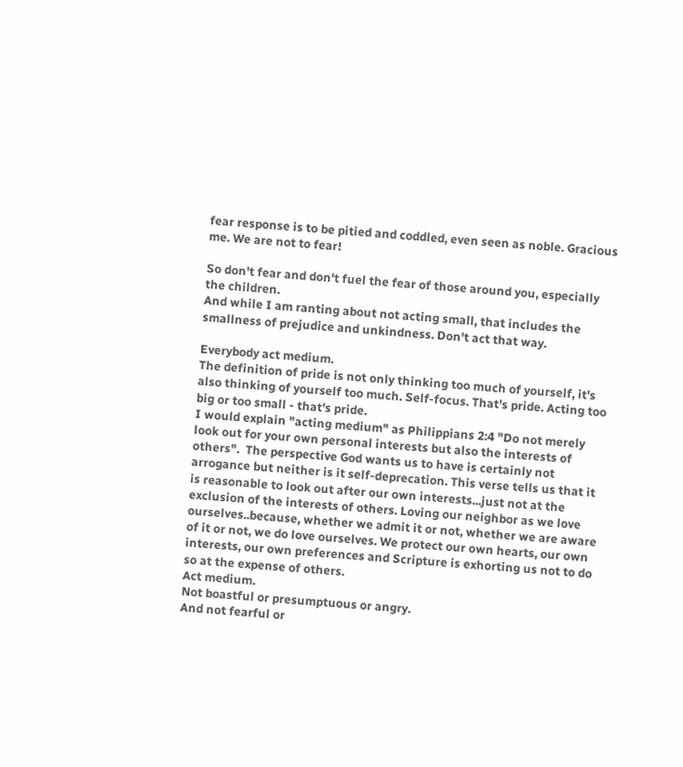fear response is to be pitied and coddled, even seen as noble. Gracious me. We are not to fear!

So don't fear and don't fuel the fear of those around you, especially the children.
And while I am ranting about not acting small, that includes the smallness of prejudice and unkindness. Don't act that way.

Everybody act medium.
The definition of pride is not only thinking too much of yourself, it's also thinking of yourself too much. Self-focus. That's pride. Acting too big or too small - that's pride.
I would explain "acting medium" as Philippians 2:4 "Do not merely look out for your own personal interests but also the interests of others".  The perspective God wants us to have is certainly not arrogance but neither is it self-deprecation. This verse tells us that it is reasonable to look out after our own interests...just not at the exclusion of the interests of others. Loving our neighbor as we love ourselves..because, whether we admit it or not, whether we are aware of it or not, we do love ourselves. We protect our own hearts, our own interests, our own preferences and Scripture is exhorting us not to do so at the expense of others.
Act medium.
Not boastful or presumptuous or angry.
And not fearful or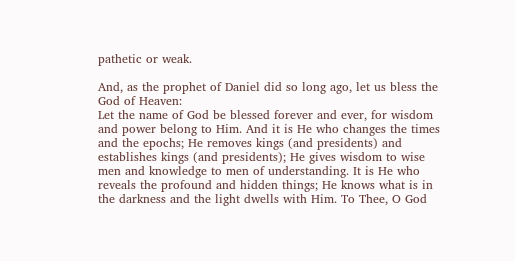pathetic or weak.

And, as the prophet of Daniel did so long ago, let us bless the God of Heaven:
Let the name of God be blessed forever and ever, for wisdom and power belong to Him. And it is He who changes the times and the epochs; He removes kings (and presidents) and establishes kings (and presidents); He gives wisdom to wise men and knowledge to men of understanding. It is He who reveals the profound and hidden things; He knows what is in the darkness and the light dwells with Him. To Thee, O God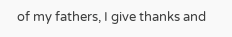of my fathers, I give thanks and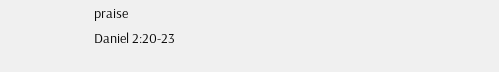praise
Daniel 2:20-23